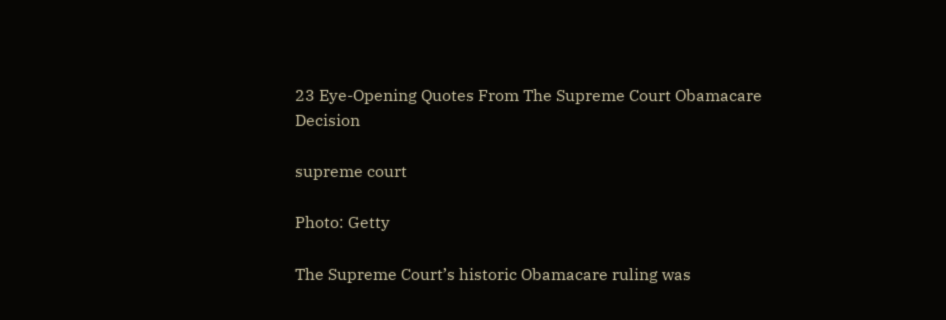23 Eye-Opening Quotes From The Supreme Court Obamacare Decision

supreme court

Photo: Getty

The Supreme Court’s historic Obamacare ruling was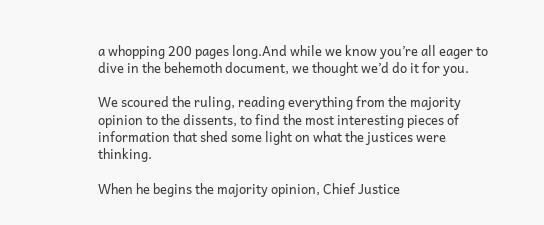a whopping 200 pages long.And while we know you’re all eager to dive in the behemoth document, we thought we’d do it for you.

We scoured the ruling, reading everything from the majority opinion to the dissents, to find the most interesting pieces of information that shed some light on what the justices were thinking.

When he begins the majority opinion, Chief Justice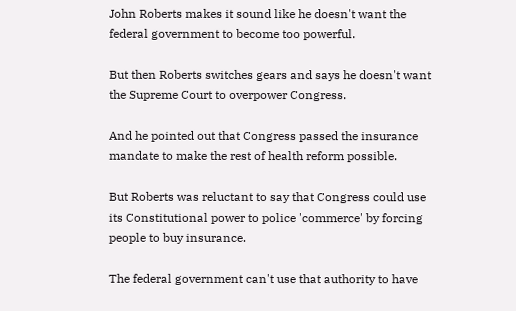John Roberts makes it sound like he doesn't want the federal government to become too powerful.

But then Roberts switches gears and says he doesn't want the Supreme Court to overpower Congress.

And he pointed out that Congress passed the insurance mandate to make the rest of health reform possible.

But Roberts was reluctant to say that Congress could use its Constitutional power to police 'commerce' by forcing people to buy insurance.

The federal government can't use that authority to have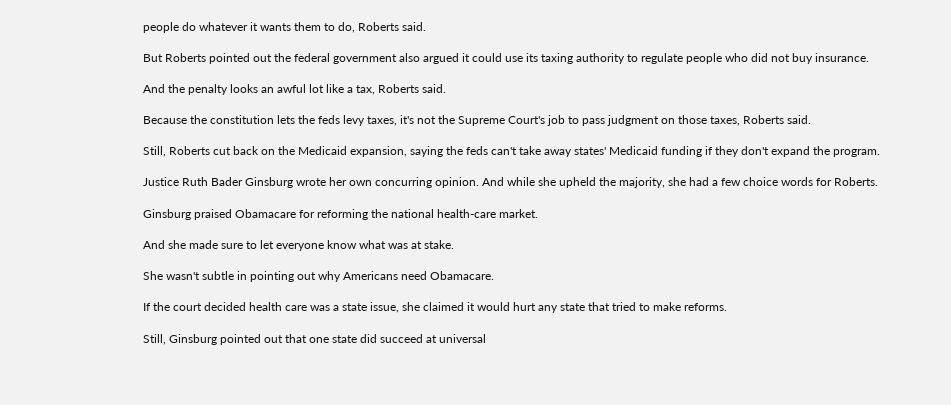people do whatever it wants them to do, Roberts said.

But Roberts pointed out the federal government also argued it could use its taxing authority to regulate people who did not buy insurance.

And the penalty looks an awful lot like a tax, Roberts said.

Because the constitution lets the feds levy taxes, it's not the Supreme Court's job to pass judgment on those taxes, Roberts said.

Still, Roberts cut back on the Medicaid expansion, saying the feds can't take away states' Medicaid funding if they don't expand the program.

Justice Ruth Bader Ginsburg wrote her own concurring opinion. And while she upheld the majority, she had a few choice words for Roberts.

Ginsburg praised Obamacare for reforming the national health-care market.

And she made sure to let everyone know what was at stake.

She wasn't subtle in pointing out why Americans need Obamacare.

If the court decided health care was a state issue, she claimed it would hurt any state that tried to make reforms.

Still, Ginsburg pointed out that one state did succeed at universal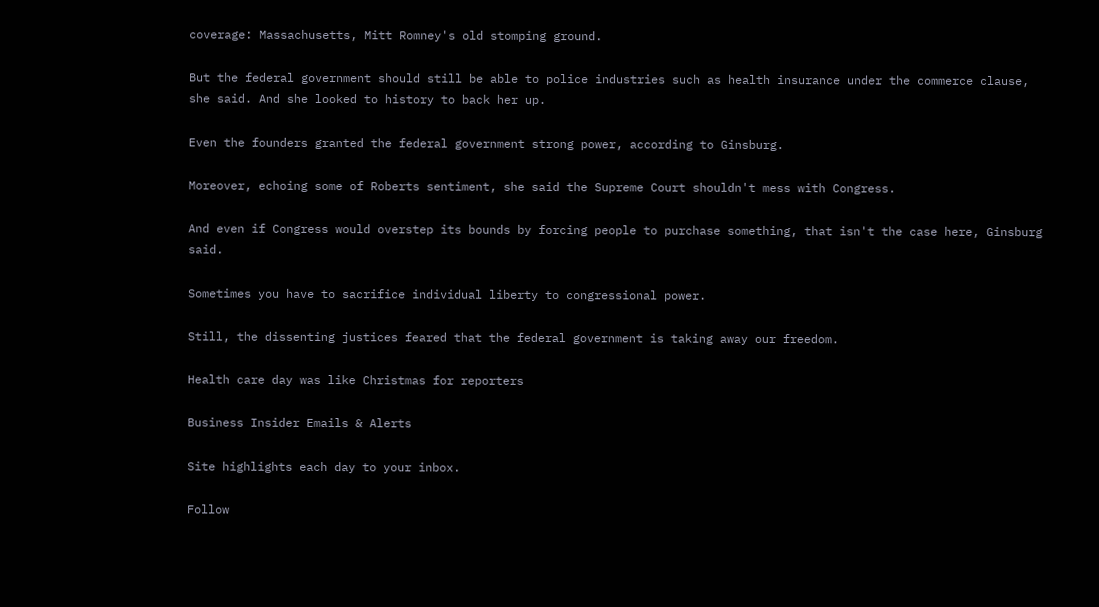coverage: Massachusetts, Mitt Romney's old stomping ground.

But the federal government should still be able to police industries such as health insurance under the commerce clause, she said. And she looked to history to back her up.

Even the founders granted the federal government strong power, according to Ginsburg.

Moreover, echoing some of Roberts sentiment, she said the Supreme Court shouldn't mess with Congress.

And even if Congress would overstep its bounds by forcing people to purchase something, that isn't the case here, Ginsburg said.

Sometimes you have to sacrifice individual liberty to congressional power.

Still, the dissenting justices feared that the federal government is taking away our freedom.

Health care day was like Christmas for reporters

Business Insider Emails & Alerts

Site highlights each day to your inbox.

Follow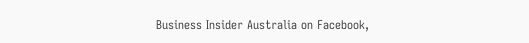Business Insider Australia on Facebook,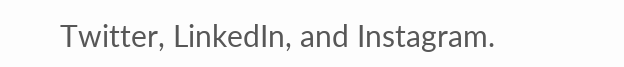Twitter, LinkedIn, and Instagram.